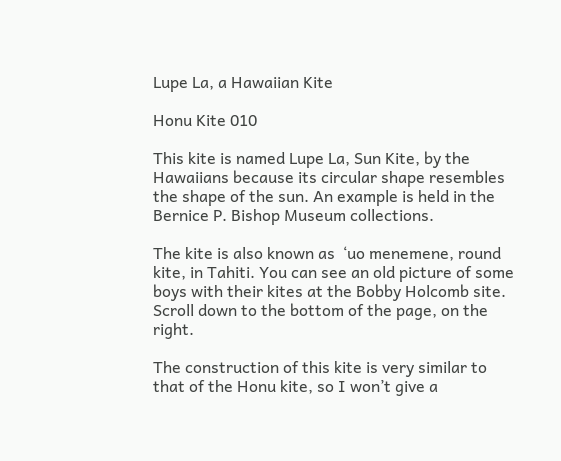Lupe La, a Hawaiian Kite

Honu Kite 010

This kite is named Lupe La, Sun Kite, by the Hawaiians because its circular shape resembles the shape of the sun. An example is held in the Bernice P. Bishop Museum collections.

The kite is also known as  ‘uo menemene, round kite, in Tahiti. You can see an old picture of some boys with their kites at the Bobby Holcomb site. Scroll down to the bottom of the page, on the right.

The construction of this kite is very similar to that of the Honu kite, so I won’t give a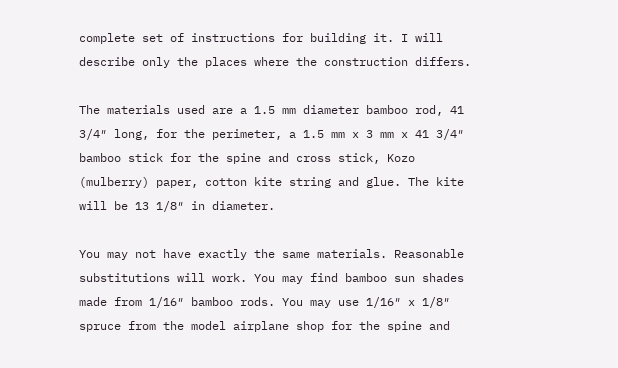complete set of instructions for building it. I will describe only the places where the construction differs.

The materials used are a 1.5 mm diameter bamboo rod, 41 3/4″ long, for the perimeter, a 1.5 mm x 3 mm x 41 3/4″ bamboo stick for the spine and cross stick, Kozo (mulberry) paper, cotton kite string and glue. The kite will be 13 1/8″ in diameter.

You may not have exactly the same materials. Reasonable substitutions will work. You may find bamboo sun shades made from 1/16″ bamboo rods. You may use 1/16″ x 1/8″ spruce from the model airplane shop for the spine and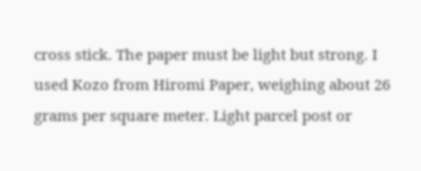cross stick. The paper must be light but strong. I used Kozo from Hiromi Paper, weighing about 26 grams per square meter. Light parcel post or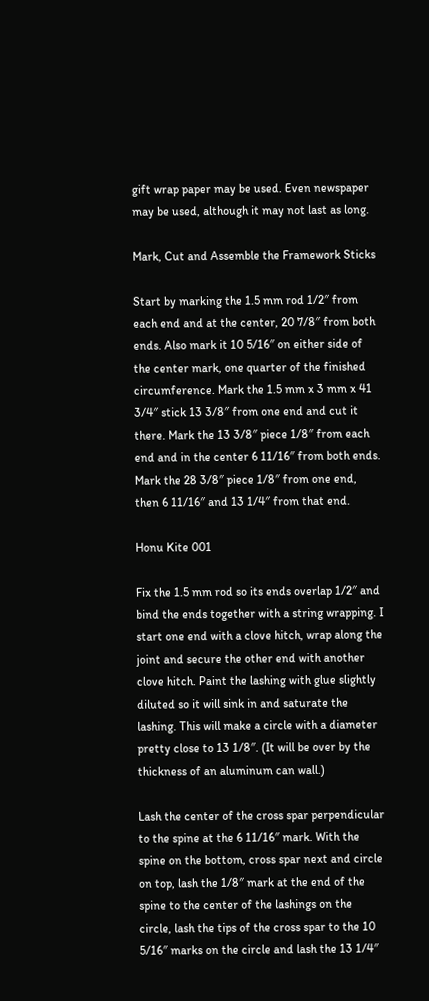gift wrap paper may be used. Even newspaper may be used, although it may not last as long.

Mark, Cut and Assemble the Framework Sticks

Start by marking the 1.5 mm rod 1/2″ from each end and at the center, 20 7/8″ from both ends. Also mark it 10 5/16″ on either side of the center mark, one quarter of the finished circumference. Mark the 1.5 mm x 3 mm x 41 3/4″ stick 13 3/8″ from one end and cut it there. Mark the 13 3/8″ piece 1/8″ from each end and in the center 6 11/16″ from both ends. Mark the 28 3/8″ piece 1/8″ from one end, then 6 11/16″ and 13 1/4″ from that end.

Honu Kite 001

Fix the 1.5 mm rod so its ends overlap 1/2″ and bind the ends together with a string wrapping. I start one end with a clove hitch, wrap along the joint and secure the other end with another clove hitch. Paint the lashing with glue slightly diluted so it will sink in and saturate the lashing. This will make a circle with a diameter pretty close to 13 1/8″. (It will be over by the thickness of an aluminum can wall.)

Lash the center of the cross spar perpendicular to the spine at the 6 11/16″ mark. With the spine on the bottom, cross spar next and circle on top, lash the 1/8″ mark at the end of the spine to the center of the lashings on the circle, lash the tips of the cross spar to the 10 5/16″ marks on the circle and lash the 13 1/4″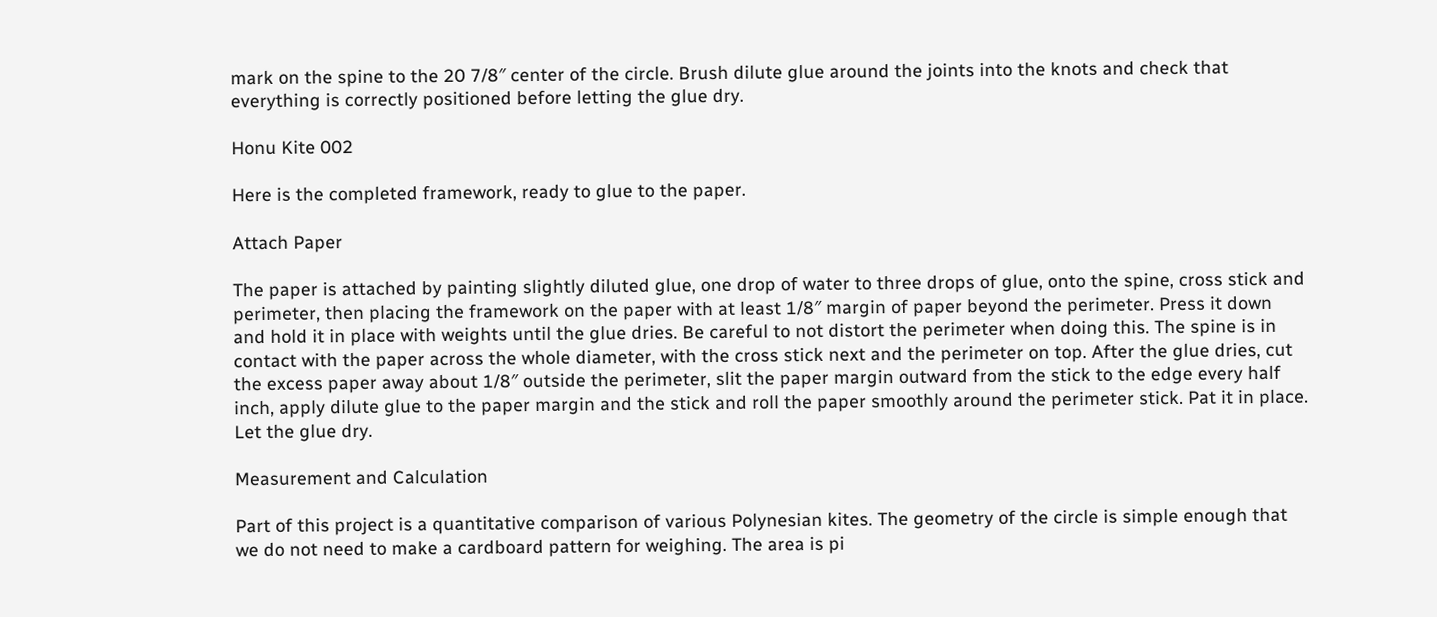mark on the spine to the 20 7/8″ center of the circle. Brush dilute glue around the joints into the knots and check that everything is correctly positioned before letting the glue dry.

Honu Kite 002

Here is the completed framework, ready to glue to the paper.

Attach Paper

The paper is attached by painting slightly diluted glue, one drop of water to three drops of glue, onto the spine, cross stick and perimeter, then placing the framework on the paper with at least 1/8″ margin of paper beyond the perimeter. Press it down and hold it in place with weights until the glue dries. Be careful to not distort the perimeter when doing this. The spine is in contact with the paper across the whole diameter, with the cross stick next and the perimeter on top. After the glue dries, cut the excess paper away about 1/8″ outside the perimeter, slit the paper margin outward from the stick to the edge every half inch, apply dilute glue to the paper margin and the stick and roll the paper smoothly around the perimeter stick. Pat it in place. Let the glue dry.

Measurement and Calculation

Part of this project is a quantitative comparison of various Polynesian kites. The geometry of the circle is simple enough that we do not need to make a cardboard pattern for weighing. The area is pi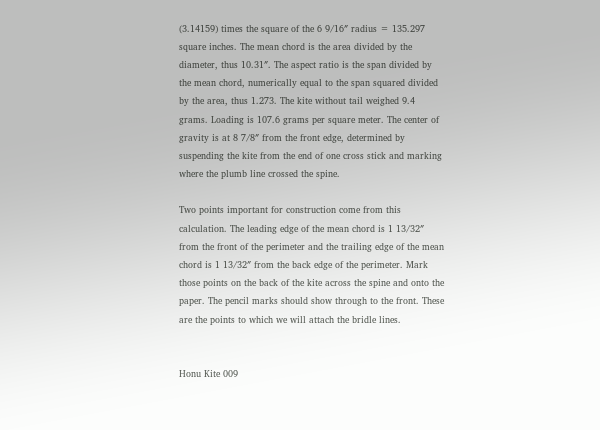(3.14159) times the square of the 6 9/16″ radius = 135.297 square inches. The mean chord is the area divided by the diameter, thus 10.31″. The aspect ratio is the span divided by the mean chord, numerically equal to the span squared divided by the area, thus 1.273. The kite without tail weighed 9.4 grams. Loading is 107.6 grams per square meter. The center of gravity is at 8 7/8″ from the front edge, determined by suspending the kite from the end of one cross stick and marking where the plumb line crossed the spine.

Two points important for construction come from this calculation. The leading edge of the mean chord is 1 13/32″ from the front of the perimeter and the trailing edge of the mean chord is 1 13/32″ from the back edge of the perimeter. Mark those points on the back of the kite across the spine and onto the paper. The pencil marks should show through to the front. These are the points to which we will attach the bridle lines.


Honu Kite 009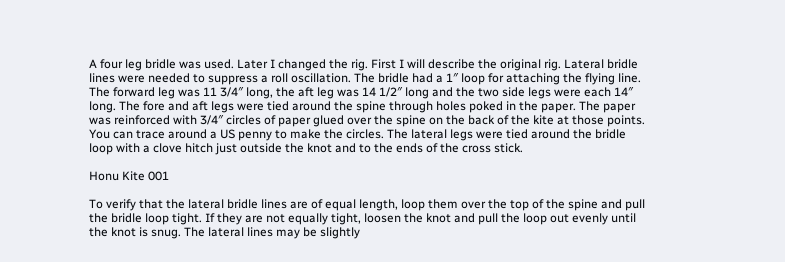A four leg bridle was used. Later I changed the rig. First I will describe the original rig. Lateral bridle lines were needed to suppress a roll oscillation. The bridle had a 1″ loop for attaching the flying line. The forward leg was 11 3/4″ long, the aft leg was 14 1/2″ long and the two side legs were each 14″ long. The fore and aft legs were tied around the spine through holes poked in the paper. The paper was reinforced with 3/4″ circles of paper glued over the spine on the back of the kite at those points. You can trace around a US penny to make the circles. The lateral legs were tied around the bridle loop with a clove hitch just outside the knot and to the ends of the cross stick.

Honu Kite 001

To verify that the lateral bridle lines are of equal length, loop them over the top of the spine and pull the bridle loop tight. If they are not equally tight, loosen the knot and pull the loop out evenly until the knot is snug. The lateral lines may be slightly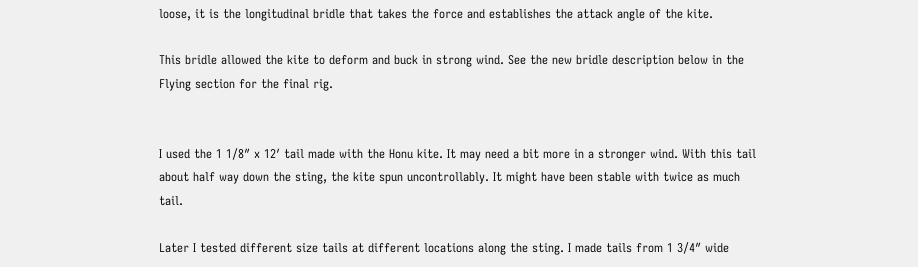loose, it is the longitudinal bridle that takes the force and establishes the attack angle of the kite.

This bridle allowed the kite to deform and buck in strong wind. See the new bridle description below in the Flying section for the final rig.


I used the 1 1/8″ x 12′ tail made with the Honu kite. It may need a bit more in a stronger wind. With this tail about half way down the sting, the kite spun uncontrollably. It might have been stable with twice as much tail.

Later I tested different size tails at different locations along the sting. I made tails from 1 3/4″ wide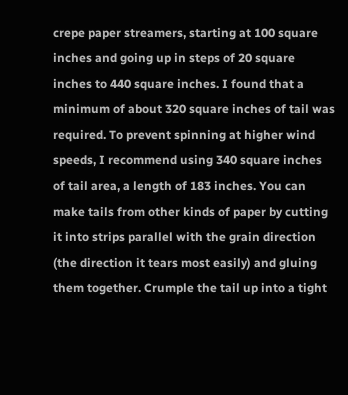crepe paper streamers, starting at 100 square inches and going up in steps of 20 square inches to 440 square inches. I found that a minimum of about 320 square inches of tail was required. To prevent spinning at higher wind speeds, I recommend using 340 square inches of tail area, a length of 183 inches. You can make tails from other kinds of paper by cutting it into strips parallel with the grain direction (the direction it tears most easily) and gluing them together. Crumple the tail up into a tight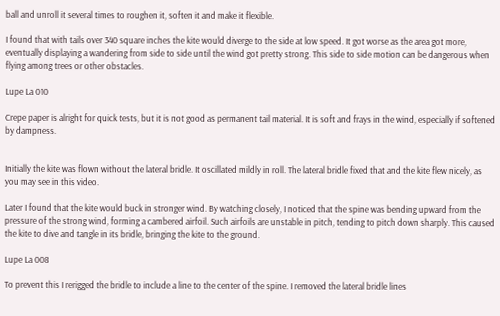ball and unroll it several times to roughen it, soften it and make it flexible.

I found that with tails over 340 square inches the kite would diverge to the side at low speed. It got worse as the area got more, eventually displaying a wandering from side to side until the wind got pretty strong. This side to side motion can be dangerous when flying among trees or other obstacles.

Lupe La 010

Crepe paper is alright for quick tests, but it is not good as permanent tail material. It is soft and frays in the wind, especially if softened by dampness.


Initially the kite was flown without the lateral bridle. It oscillated mildly in roll. The lateral bridle fixed that and the kite flew nicely, as you may see in this video.

Later I found that the kite would buck in stronger wind. By watching closely, I noticed that the spine was bending upward from the pressure of the strong wind, forming a cambered airfoil. Such airfoils are unstable in pitch, tending to pitch down sharply. This caused the kite to dive and tangle in its bridle, bringing the kite to the ground.

Lupe La 008

To prevent this I rerigged the bridle to include a line to the center of the spine. I removed the lateral bridle lines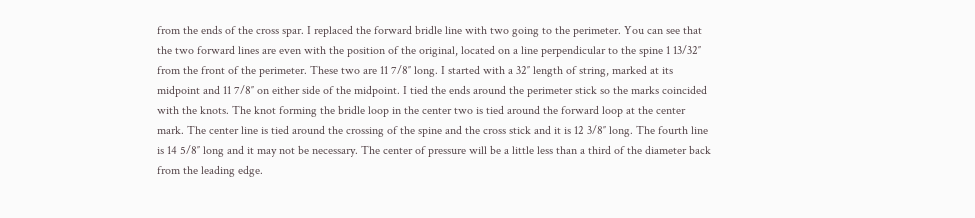from the ends of the cross spar. I replaced the forward bridle line with two going to the perimeter. You can see that the two forward lines are even with the position of the original, located on a line perpendicular to the spine 1 13/32″ from the front of the perimeter. These two are 11 7/8″ long. I started with a 32″ length of string, marked at its midpoint and 11 7/8″ on either side of the midpoint. I tied the ends around the perimeter stick so the marks coincided with the knots. The knot forming the bridle loop in the center two is tied around the forward loop at the center mark. The center line is tied around the crossing of the spine and the cross stick and it is 12 3/8″ long. The fourth line is 14 5/8″ long and it may not be necessary. The center of pressure will be a little less than a third of the diameter back from the leading edge.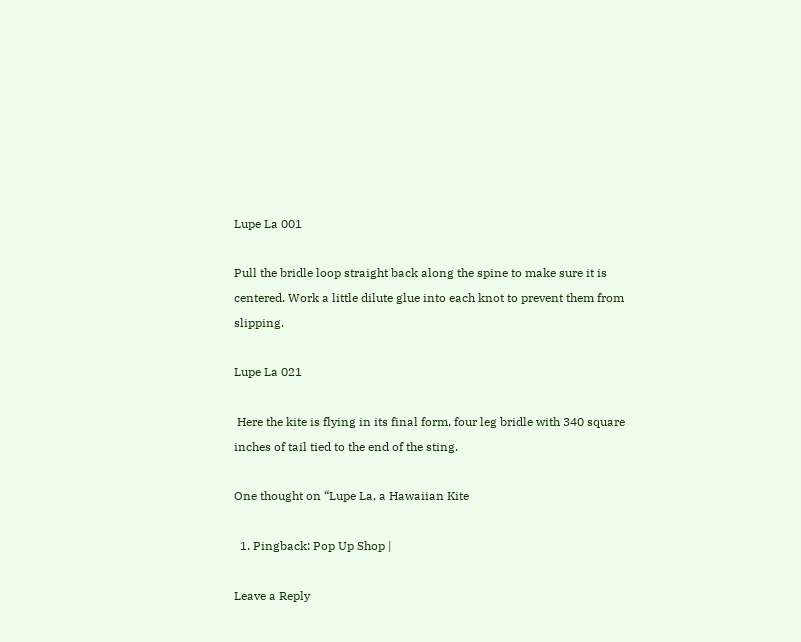Lupe La 001

Pull the bridle loop straight back along the spine to make sure it is centered. Work a little dilute glue into each knot to prevent them from slipping.

Lupe La 021

 Here the kite is flying in its final form, four leg bridle with 340 square inches of tail tied to the end of the sting.

One thought on “Lupe La, a Hawaiian Kite

  1. Pingback: Pop Up Shop |

Leave a Reply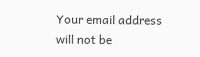Your email address will not be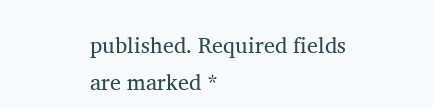published. Required fields are marked *